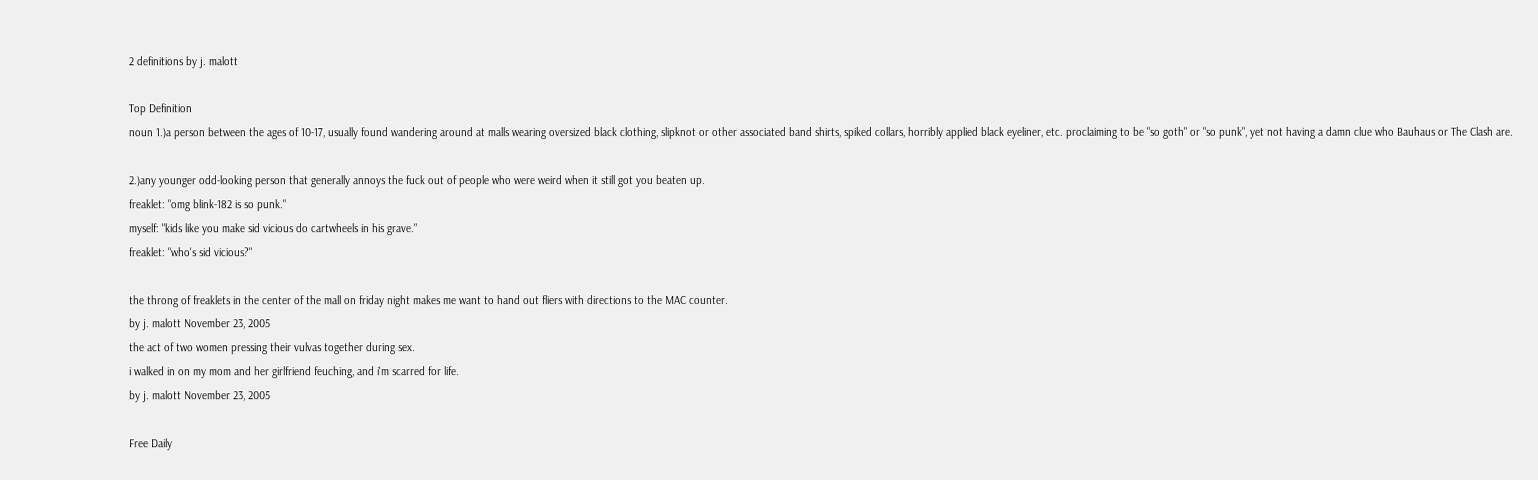2 definitions by j. malott

Top Definition
noun 1.)a person between the ages of 10-17, usually found wandering around at malls wearing oversized black clothing, slipknot or other associated band shirts, spiked collars, horribly applied black eyeliner, etc. proclaiming to be "so goth" or "so punk", yet not having a damn clue who Bauhaus or The Clash are.

2.)any younger odd-looking person that generally annoys the fuck out of people who were weird when it still got you beaten up.
freaklet: "omg blink-182 is so punk."
myself: "kids like you make sid vicious do cartwheels in his grave."
freaklet: "who's sid vicious?"

the throng of freaklets in the center of the mall on friday night makes me want to hand out fliers with directions to the MAC counter.
by j. malott November 23, 2005
the act of two women pressing their vulvas together during sex.
i walked in on my mom and her girlfriend feuching, and i'm scarred for life.
by j. malott November 23, 2005

Free Daily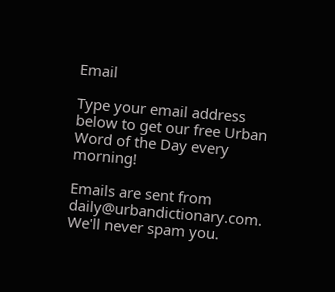Email

Type your email address below to get our free Urban Word of the Day every morning!

Emails are sent from daily@urbandictionary.com. We'll never spam you.